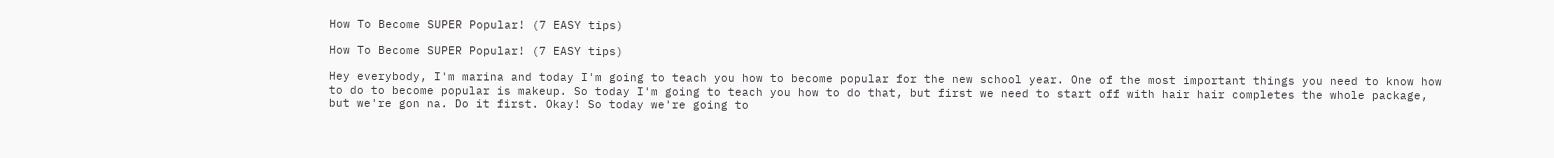How To Become SUPER Popular! (7 EASY tips)

How To Become SUPER Popular! (7 EASY tips)

Hey everybody, I'm marina and today I'm going to teach you how to become popular for the new school year. One of the most important things you need to know how to do to become popular is makeup. So today I'm going to teach you how to do that, but first we need to start off with hair hair completes the whole package, but we're gon na. Do it first. Okay! So today we're going to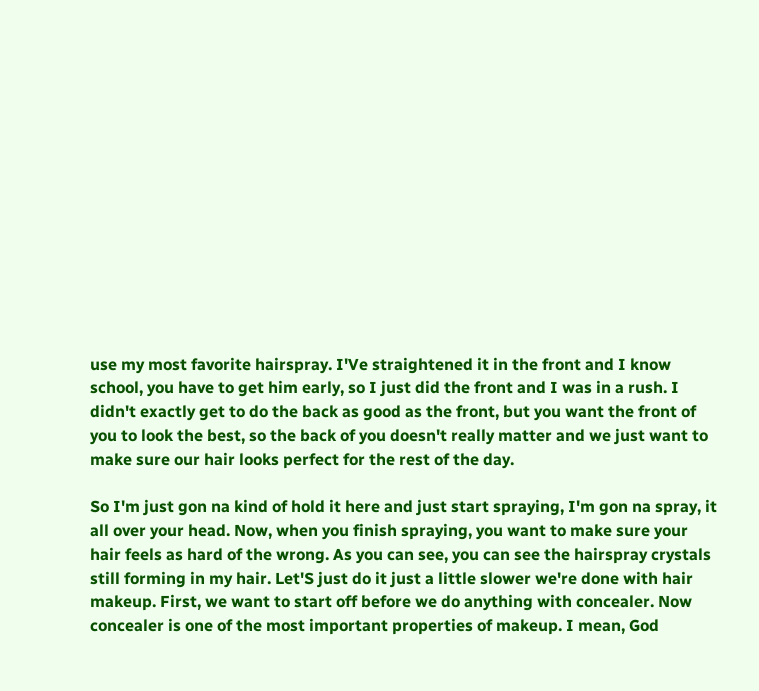use my most favorite hairspray. I'Ve straightened it in the front and I know school, you have to get him early, so I just did the front and I was in a rush. I didn't exactly get to do the back as good as the front, but you want the front of you to look the best, so the back of you doesn't really matter and we just want to make sure our hair looks perfect for the rest of the day.

So I'm just gon na kind of hold it here and just start spraying, I'm gon na spray, it all over your head. Now, when you finish spraying, you want to make sure your hair feels as hard of the wrong. As you can see, you can see the hairspray crystals still forming in my hair. Let'S just do it just a little slower we're done with hair makeup. First, we want to start off before we do anything with concealer. Now concealer is one of the most important properties of makeup. I mean, God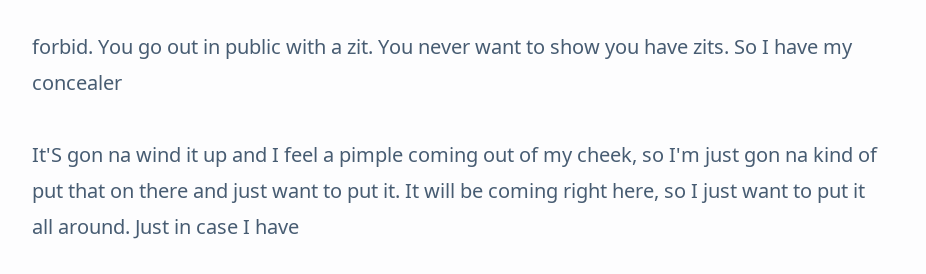forbid. You go out in public with a zit. You never want to show you have zits. So I have my concealer

It'S gon na wind it up and I feel a pimple coming out of my cheek, so I'm just gon na kind of put that on there and just want to put it. It will be coming right here, so I just want to put it all around. Just in case I have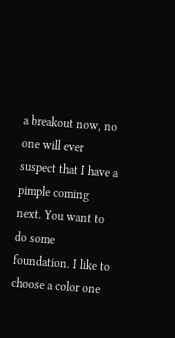a breakout now, no one will ever suspect that I have a pimple coming next. You want to do some foundation. I like to choose a color one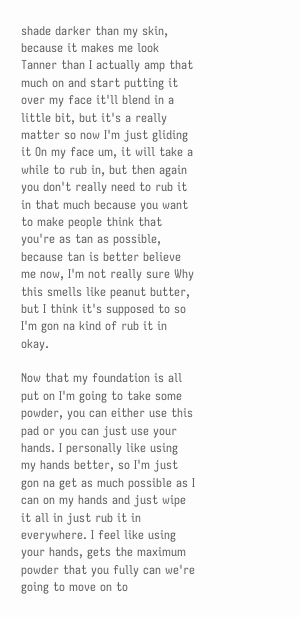shade darker than my skin, because it makes me look Tanner than I actually amp that much on and start putting it over my face it'll blend in a little bit, but it's a really matter so now I'm just gliding it On my face um, it will take a while to rub in, but then again you don't really need to rub it in that much because you want to make people think that you're as tan as possible, because tan is better believe me now, I'm not really sure Why this smells like peanut butter, but I think it's supposed to so I'm gon na kind of rub it in okay.

Now that my foundation is all put on I'm going to take some powder, you can either use this pad or you can just use your hands. I personally like using my hands better, so I'm just gon na get as much possible as I can on my hands and just wipe it all in just rub it in everywhere. I feel like using your hands, gets the maximum powder that you fully can we're going to move on to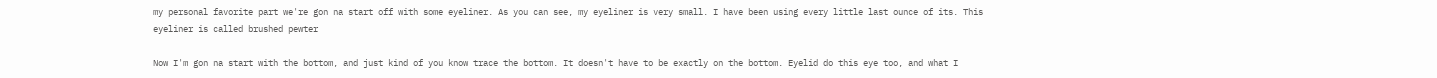my personal favorite part we're gon na start off with some eyeliner. As you can see, my eyeliner is very small. I have been using every little last ounce of its. This eyeliner is called brushed pewter

Now I'm gon na start with the bottom, and just kind of you know trace the bottom. It doesn't have to be exactly on the bottom. Eyelid do this eye too, and what I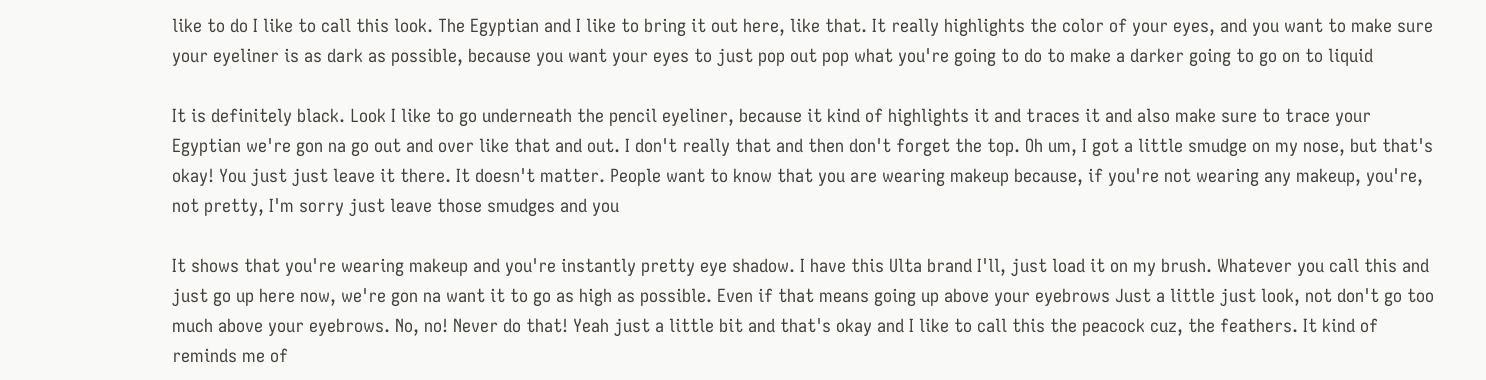like to do I like to call this look. The Egyptian and I like to bring it out here, like that. It really highlights the color of your eyes, and you want to make sure your eyeliner is as dark as possible, because you want your eyes to just pop out pop what you're going to do to make a darker going to go on to liquid

It is definitely black. Look I like to go underneath the pencil eyeliner, because it kind of highlights it and traces it and also make sure to trace your Egyptian we're gon na go out and over like that and out. I don't really that and then don't forget the top. Oh um, I got a little smudge on my nose, but that's okay! You just just leave it there. It doesn't matter. People want to know that you are wearing makeup because, if you're not wearing any makeup, you're, not pretty, I'm sorry just leave those smudges and you

It shows that you're wearing makeup and you're instantly pretty eye shadow. I have this Ulta brand I'll, just load it on my brush. Whatever you call this and just go up here now, we're gon na want it to go as high as possible. Even if that means going up above your eyebrows Just a little just look, not don't go too much above your eyebrows. No, no! Never do that! Yeah just a little bit and that's okay and I like to call this the peacock cuz, the feathers. It kind of reminds me of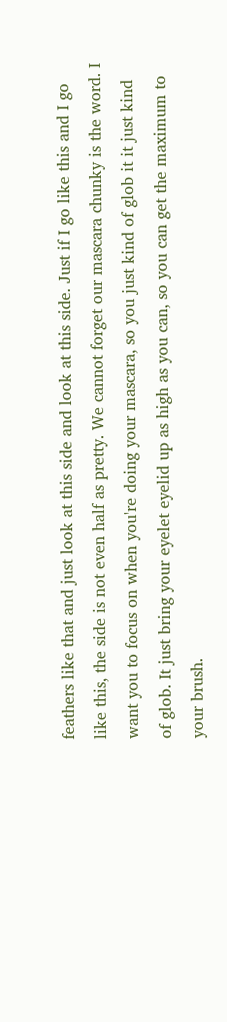feathers like that and just look at this side and look at this side. Just if I go like this and I go like this, the side is not even half as pretty. We cannot forget our mascara chunky is the word. I want you to focus on when you're doing your mascara, so you just kind of glob it it just kind of glob. It just bring your eyelet eyelid up as high as you can, so you can get the maximum to your brush.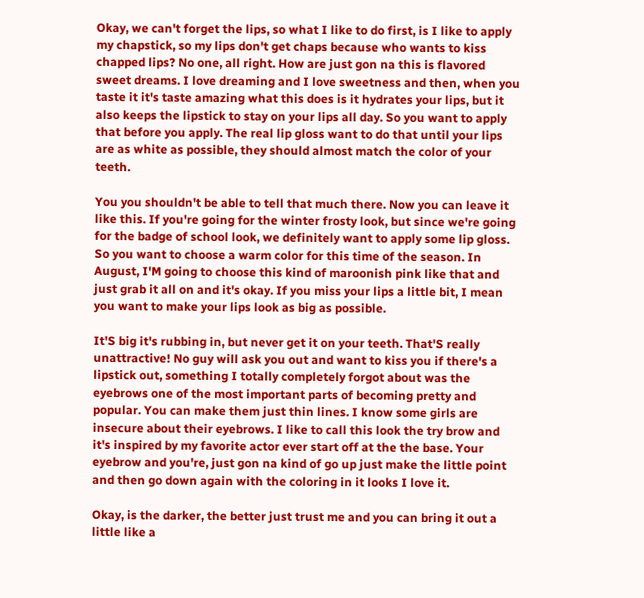Okay, we can't forget the lips, so what I like to do first, is I like to apply my chapstick, so my lips don't get chaps because who wants to kiss chapped lips? No one, all right. How are just gon na this is flavored sweet dreams. I love dreaming and I love sweetness and then, when you taste it it's taste amazing what this does is it hydrates your lips, but it also keeps the lipstick to stay on your lips all day. So you want to apply that before you apply. The real lip gloss want to do that until your lips are as white as possible, they should almost match the color of your teeth.

You you shouldn't be able to tell that much there. Now you can leave it like this. If you're going for the winter frosty look, but since we're going for the badge of school look, we definitely want to apply some lip gloss. So you want to choose a warm color for this time of the season. In August, I'M going to choose this kind of maroonish pink like that and just grab it all on and it's okay. If you miss your lips a little bit, I mean you want to make your lips look as big as possible.

It'S big it's rubbing in, but never get it on your teeth. That'S really unattractive! No guy will ask you out and want to kiss you if there's a lipstick out, something I totally completely forgot about was the eyebrows one of the most important parts of becoming pretty and popular. You can make them just thin lines. I know some girls are insecure about their eyebrows. I like to call this look the try brow and it's inspired by my favorite actor ever start off at the the base. Your eyebrow and you're, just gon na kind of go up just make the little point and then go down again with the coloring in it looks I love it.

Okay, is the darker, the better just trust me and you can bring it out a little like a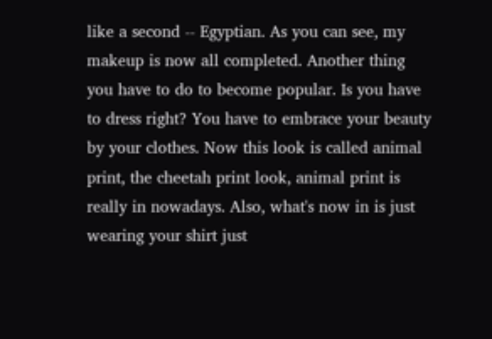like a second -- Egyptian. As you can see, my makeup is now all completed. Another thing you have to do to become popular. Is you have to dress right? You have to embrace your beauty by your clothes. Now this look is called animal print, the cheetah print look, animal print is really in nowadays. Also, what's now in is just wearing your shirt just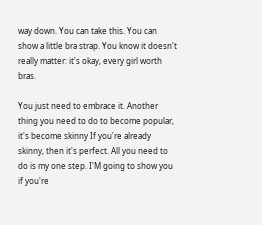way down. You can take this. You can show a little bra strap. You know it doesn't really matter: it's okay, every girl worth bras.

You just need to embrace it. Another thing you need to do to become popular, it's become skinny If you're already skinny, then it's perfect. All you need to do is my one step. I'M going to show you if you're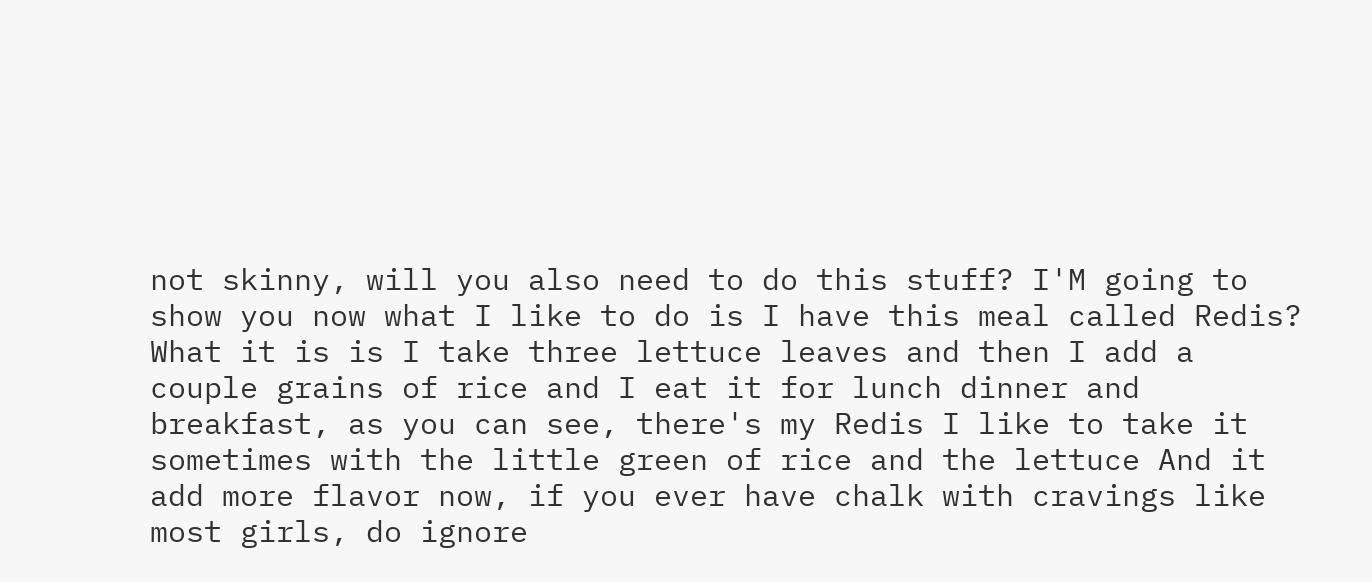not skinny, will you also need to do this stuff? I'M going to show you now what I like to do is I have this meal called Redis? What it is is I take three lettuce leaves and then I add a couple grains of rice and I eat it for lunch dinner and breakfast, as you can see, there's my Redis I like to take it sometimes with the little green of rice and the lettuce And it add more flavor now, if you ever have chalk with cravings like most girls, do ignore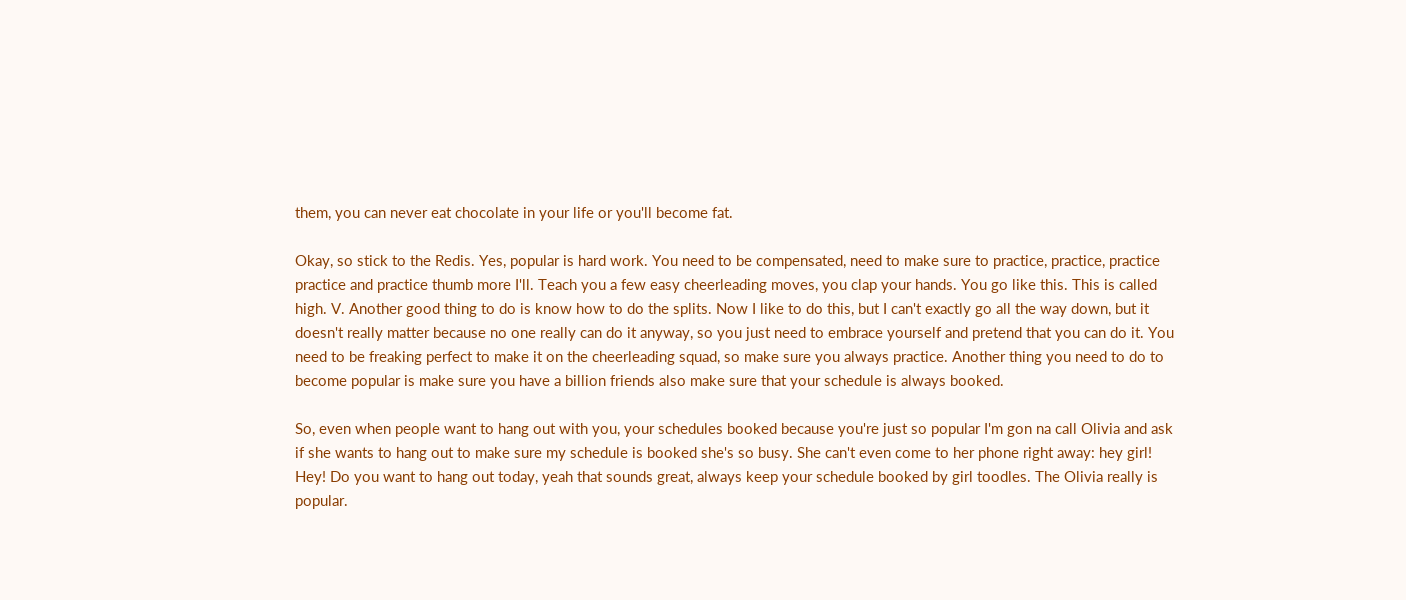them, you can never eat chocolate in your life or you'll become fat.

Okay, so stick to the Redis. Yes, popular is hard work. You need to be compensated, need to make sure to practice, practice, practice practice and practice thumb more I'll. Teach you a few easy cheerleading moves, you clap your hands. You go like this. This is called high. V. Another good thing to do is know how to do the splits. Now I like to do this, but I can't exactly go all the way down, but it doesn't really matter because no one really can do it anyway, so you just need to embrace yourself and pretend that you can do it. You need to be freaking perfect to make it on the cheerleading squad, so make sure you always practice. Another thing you need to do to become popular is make sure you have a billion friends also make sure that your schedule is always booked.

So, even when people want to hang out with you, your schedules booked because you're just so popular I'm gon na call Olivia and ask if she wants to hang out to make sure my schedule is booked she's so busy. She can't even come to her phone right away: hey girl! Hey! Do you want to hang out today, yeah that sounds great, always keep your schedule booked by girl toodles. The Olivia really is popular.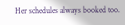Her schedules always booked too.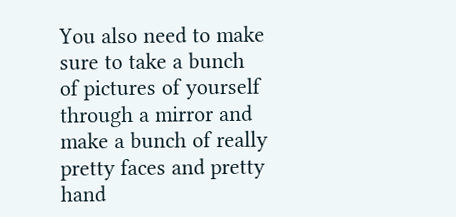You also need to make sure to take a bunch of pictures of yourself through a mirror and make a bunch of really pretty faces and pretty hand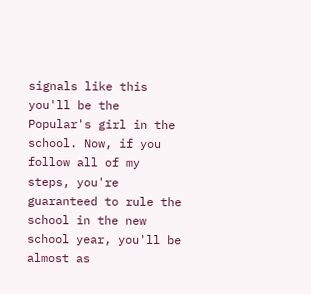signals like this you'll be the Popular's girl in the school. Now, if you follow all of my steps, you're guaranteed to rule the school in the new school year, you'll be almost as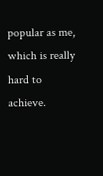popular as me, which is really hard to achieve.